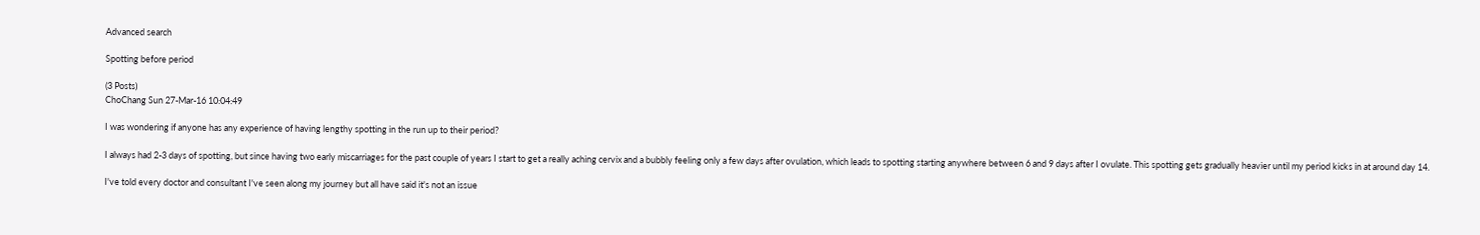Advanced search

Spotting before period

(3 Posts)
ChoChang Sun 27-Mar-16 10:04:49

I was wondering if anyone has any experience of having lengthy spotting in the run up to their period?

I always had 2-3 days of spotting, but since having two early miscarriages for the past couple of years I start to get a really aching cervix and a bubbly feeling only a few days after ovulation, which leads to spotting starting anywhere between 6 and 9 days after I ovulate. This spotting gets gradually heavier until my period kicks in at around day 14.

I've told every doctor and consultant I've seen along my journey but all have said it's not an issue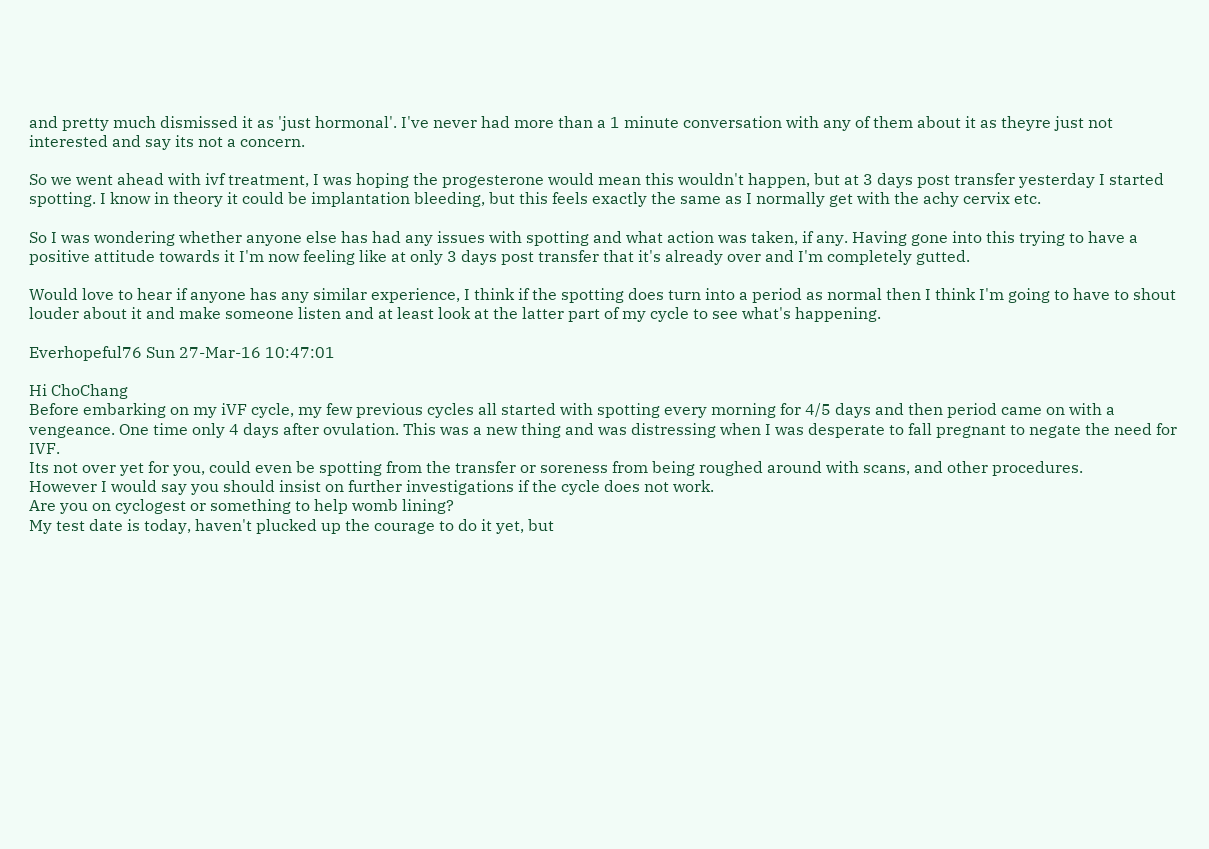and pretty much dismissed it as 'just hormonal'. I've never had more than a 1 minute conversation with any of them about it as theyre just not interested and say its not a concern.

So we went ahead with ivf treatment, I was hoping the progesterone would mean this wouldn't happen, but at 3 days post transfer yesterday I started spotting. I know in theory it could be implantation bleeding, but this feels exactly the same as I normally get with the achy cervix etc.

So I was wondering whether anyone else has had any issues with spotting and what action was taken, if any. Having gone into this trying to have a positive attitude towards it I'm now feeling like at only 3 days post transfer that it's already over and I'm completely gutted.

Would love to hear if anyone has any similar experience, I think if the spotting does turn into a period as normal then I think I'm going to have to shout louder about it and make someone listen and at least look at the latter part of my cycle to see what's happening.

Everhopeful76 Sun 27-Mar-16 10:47:01

Hi ChoChang
Before embarking on my iVF cycle, my few previous cycles all started with spotting every morning for 4/5 days and then period came on with a vengeance. One time only 4 days after ovulation. This was a new thing and was distressing when I was desperate to fall pregnant to negate the need for IVF.
Its not over yet for you, could even be spotting from the transfer or soreness from being roughed around with scans, and other procedures.
However I would say you should insist on further investigations if the cycle does not work.
Are you on cyclogest or something to help womb lining?
My test date is today, haven't plucked up the courage to do it yet, but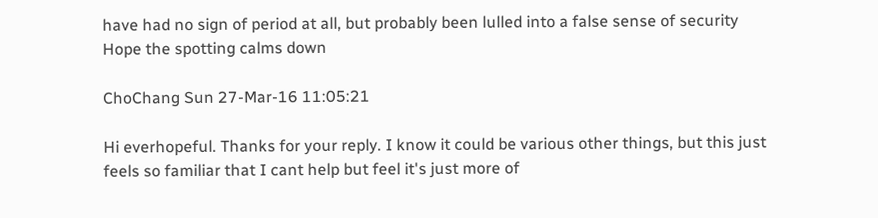have had no sign of period at all, but probably been lulled into a false sense of security
Hope the spotting calms down

ChoChang Sun 27-Mar-16 11:05:21

Hi everhopeful. Thanks for your reply. I know it could be various other things, but this just feels so familiar that I cant help but feel it's just more of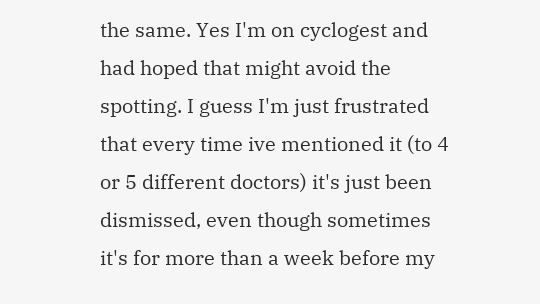the same. Yes I'm on cyclogest and had hoped that might avoid the spotting. I guess I'm just frustrated that every time ive mentioned it (to 4 or 5 different doctors) it's just been dismissed, even though sometimes it's for more than a week before my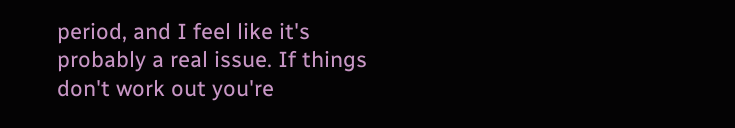period, and I feel like it's probably a real issue. If things don't work out you're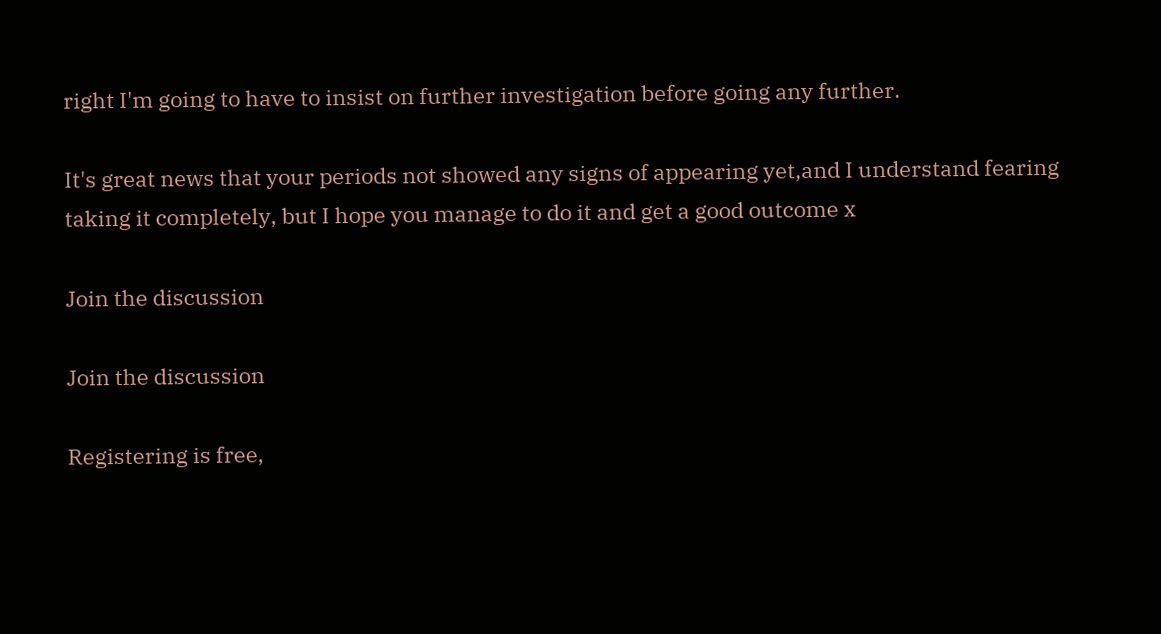right I'm going to have to insist on further investigation before going any further.

It's great news that your periods not showed any signs of appearing yet,and I understand fearing taking it completely, but I hope you manage to do it and get a good outcome x

Join the discussion

Join the discussion

Registering is free,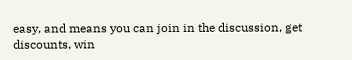easy, and means you can join in the discussion, get discounts, win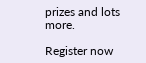prizes and lots more.

Register now